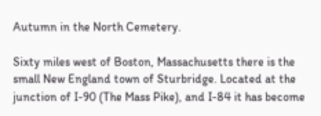Autumn in the North Cemetery.

Sixty miles west of Boston, Massachusetts there is the small New England town of Sturbridge. Located at the junction of I-90 (The Mass Pike), and I-84 it has become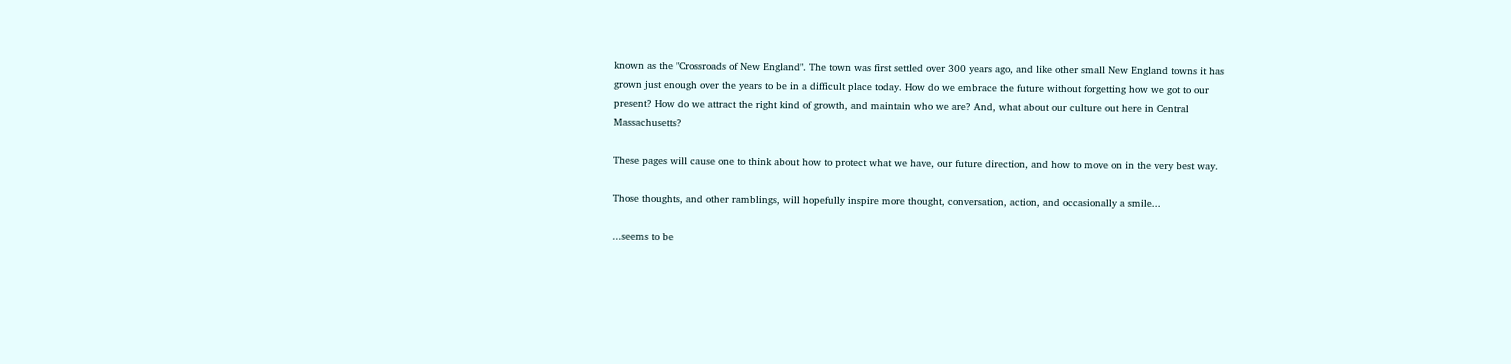known as the "Crossroads of New England". The town was first settled over 300 years ago, and like other small New England towns it has grown just enough over the years to be in a difficult place today. How do we embrace the future without forgetting how we got to our present? How do we attract the right kind of growth, and maintain who we are? And, what about our culture out here in Central Massachusetts?

These pages will cause one to think about how to protect what we have, our future direction, and how to move on in the very best way.

Those thoughts, and other ramblings, will hopefully inspire more thought, conversation, action, and occasionally a smile...

...seems to be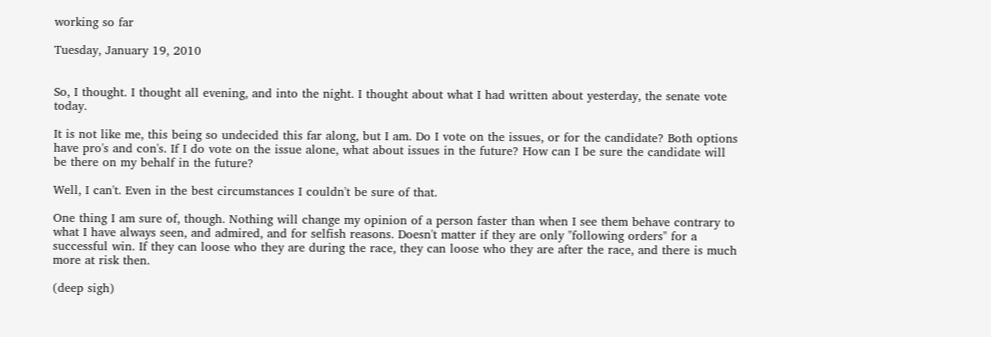working so far

Tuesday, January 19, 2010


So, I thought. I thought all evening, and into the night. I thought about what I had written about yesterday, the senate vote today.

It is not like me, this being so undecided this far along, but I am. Do I vote on the issues, or for the candidate? Both options have pro's and con's. If I do vote on the issue alone, what about issues in the future? How can I be sure the candidate will be there on my behalf in the future?

Well, I can't. Even in the best circumstances I couldn't be sure of that.

One thing I am sure of, though. Nothing will change my opinion of a person faster than when I see them behave contrary to what I have always seen, and admired, and for selfish reasons. Doesn't matter if they are only "following orders" for a successful win. If they can loose who they are during the race, they can loose who they are after the race, and there is much more at risk then.

(deep sigh)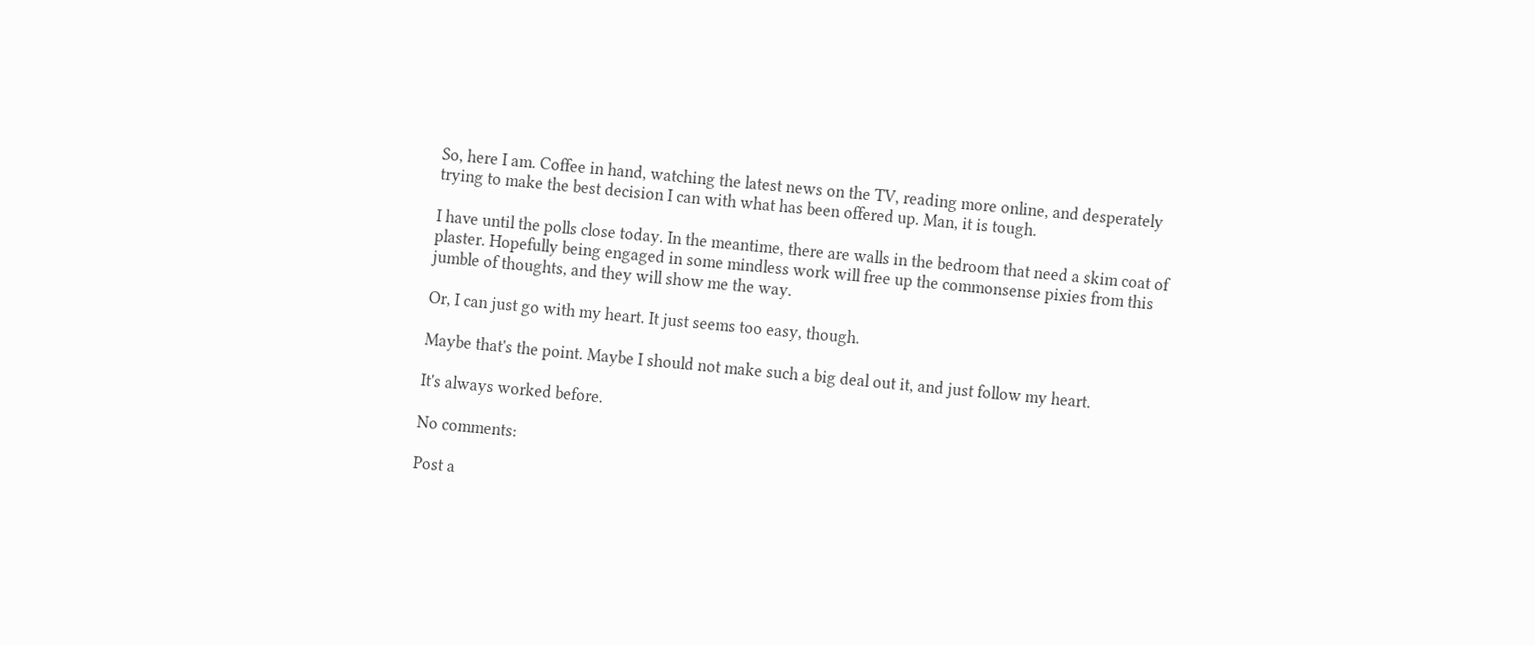So, here I am. Coffee in hand, watching the latest news on the TV, reading more online, and desperately trying to make the best decision I can with what has been offered up. Man, it is tough.

I have until the polls close today. In the meantime, there are walls in the bedroom that need a skim coat of plaster. Hopefully being engaged in some mindless work will free up the commonsense pixies from this jumble of thoughts, and they will show me the way.

Or, I can just go with my heart. It just seems too easy, though.

Maybe that's the point. Maybe I should not make such a big deal out it, and just follow my heart.

It's always worked before.

No comments:

Post a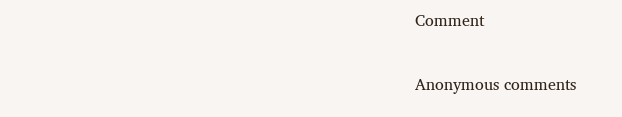Comment

Anonymous comments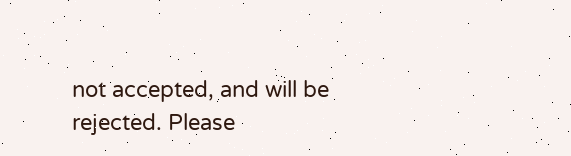not accepted, and will be rejected. Please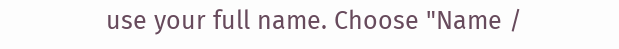use your full name. Choose "Name /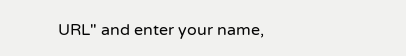URL" and enter your name,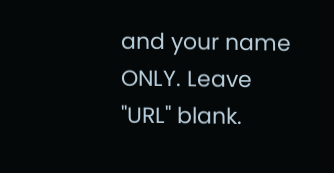and your name ONLY. Leave "URL" blank.